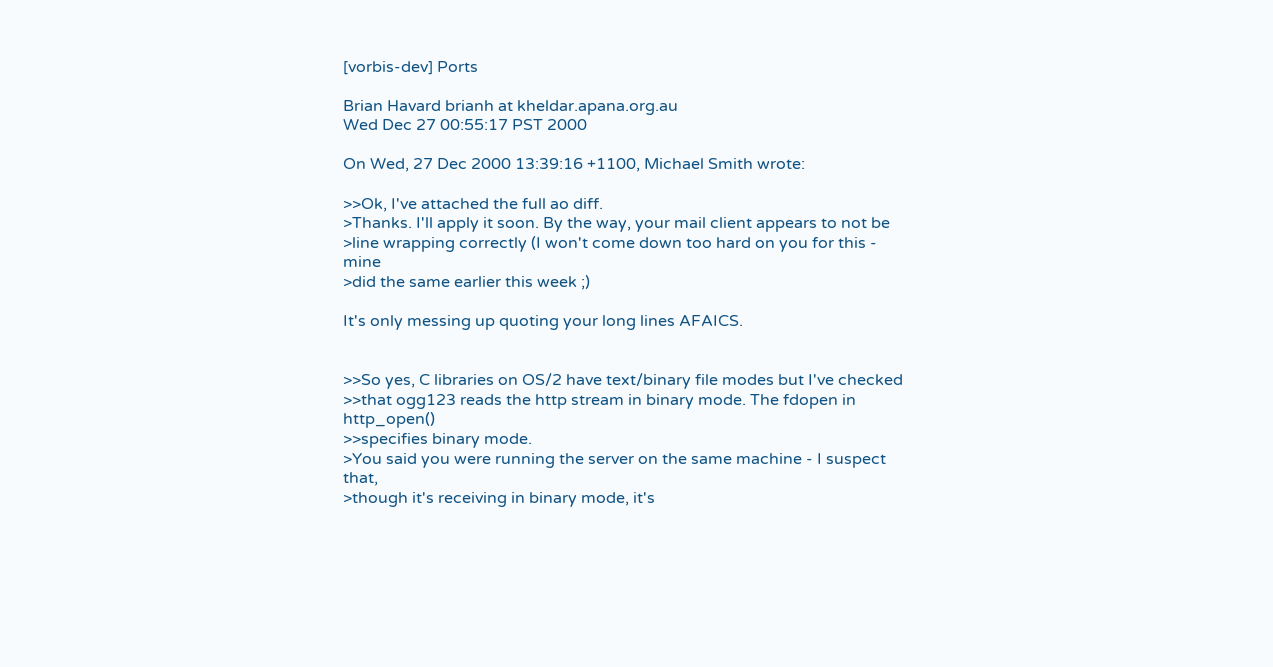[vorbis-dev] Ports

Brian Havard brianh at kheldar.apana.org.au
Wed Dec 27 00:55:17 PST 2000

On Wed, 27 Dec 2000 13:39:16 +1100, Michael Smith wrote:

>>Ok, I've attached the full ao diff.
>Thanks. I'll apply it soon. By the way, your mail client appears to not be
>line wrapping correctly (I won't come down too hard on you for this - mine
>did the same earlier this week ;)

It's only messing up quoting your long lines AFAICS.


>>So yes, C libraries on OS/2 have text/binary file modes but I've checked
>>that ogg123 reads the http stream in binary mode. The fdopen in http_open()
>>specifies binary mode.
>You said you were running the server on the same machine - I suspect that,
>though it's receiving in binary mode, it's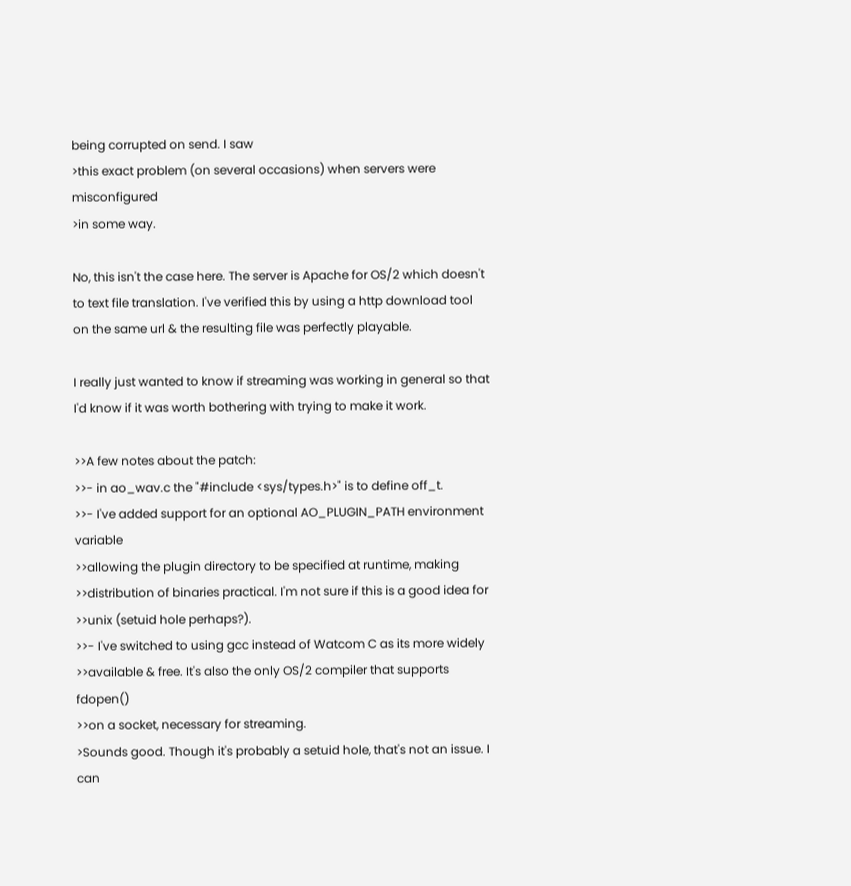being corrupted on send. I saw
>this exact problem (on several occasions) when servers were misconfigured
>in some way.

No, this isn't the case here. The server is Apache for OS/2 which doesn't
to text file translation. I've verified this by using a http download tool
on the same url & the resulting file was perfectly playable.

I really just wanted to know if streaming was working in general so that
I'd know if it was worth bothering with trying to make it work.

>>A few notes about the patch:
>>- in ao_wav.c the "#include <sys/types.h>" is to define off_t.
>>- I've added support for an optional AO_PLUGIN_PATH environment variable
>>allowing the plugin directory to be specified at runtime, making
>>distribution of binaries practical. I'm not sure if this is a good idea for
>>unix (setuid hole perhaps?).
>>- I've switched to using gcc instead of Watcom C as its more widely
>>available & free. It's also the only OS/2 compiler that supports fdopen()
>>on a socket, necessary for streaming.
>Sounds good. Though it's probably a setuid hole, that's not an issue. I can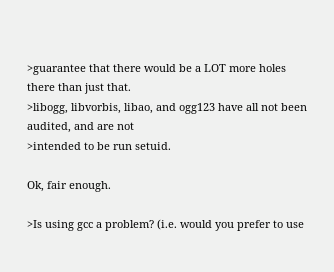>guarantee that there would be a LOT more holes there than just that.
>libogg, libvorbis, libao, and ogg123 have all not been audited, and are not
>intended to be run setuid.

Ok, fair enough.

>Is using gcc a problem? (i.e. would you prefer to use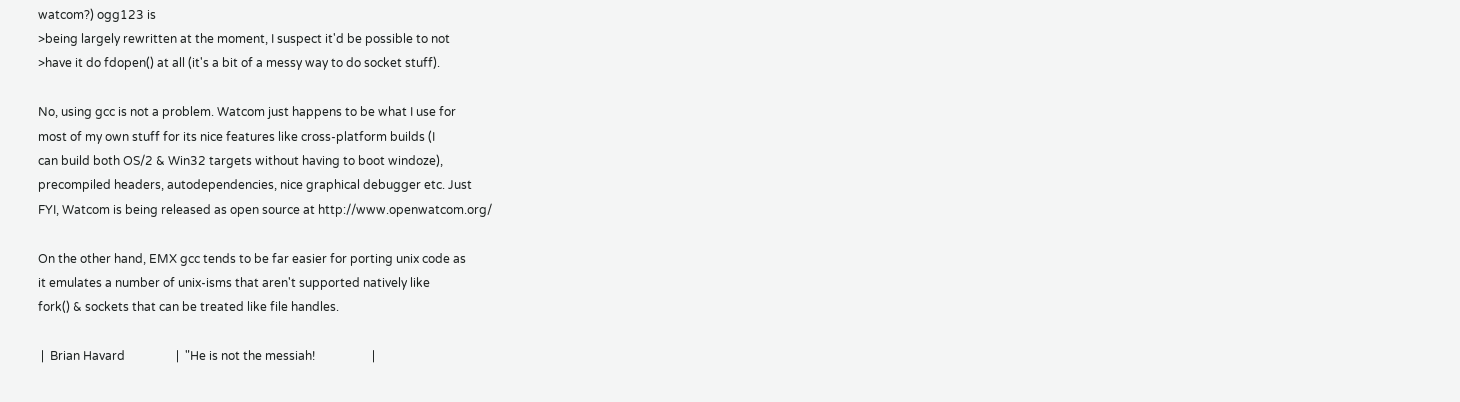watcom?) ogg123 is
>being largely rewritten at the moment, I suspect it'd be possible to not
>have it do fdopen() at all (it's a bit of a messy way to do socket stuff).

No, using gcc is not a problem. Watcom just happens to be what I use for
most of my own stuff for its nice features like cross-platform builds (I
can build both OS/2 & Win32 targets without having to boot windoze),
precompiled headers, autodependencies, nice graphical debugger etc. Just
FYI, Watcom is being released as open source at http://www.openwatcom.org/

On the other hand, EMX gcc tends to be far easier for porting unix code as
it emulates a number of unix-isms that aren't supported natively like
fork() & sockets that can be treated like file handles.

 |  Brian Havard                 |  "He is not the messiah!                   |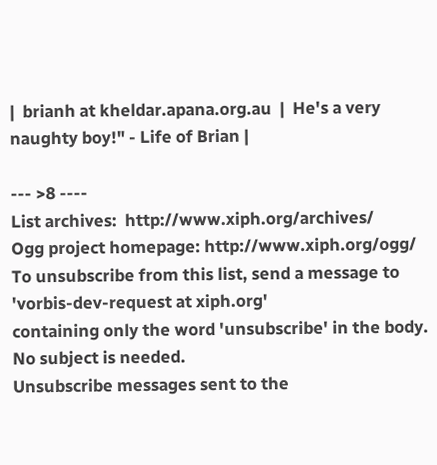|  brianh at kheldar.apana.org.au  |  He's a very naughty boy!" - Life of Brian |

--- >8 ----
List archives:  http://www.xiph.org/archives/
Ogg project homepage: http://www.xiph.org/ogg/
To unsubscribe from this list, send a message to 'vorbis-dev-request at xiph.org'
containing only the word 'unsubscribe' in the body.  No subject is needed.
Unsubscribe messages sent to the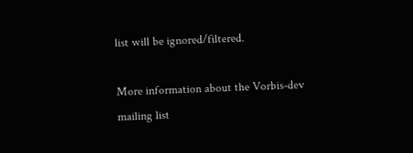list will be ignored/filtered.

More information about the Vorbis-dev mailing list